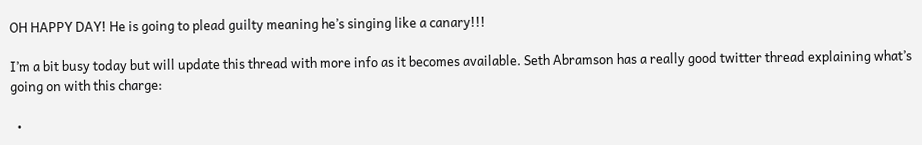OH HAPPY DAY! He is going to plead guilty meaning he’s singing like a canary!!!

I’m a bit busy today but will update this thread with more info as it becomes available. Seth Abramson has a really good twitter thread explaining what’s going on with this charge:

  •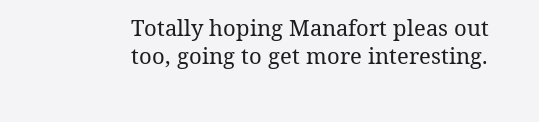Totally hoping Manafort pleas out too, going to get more interesting.